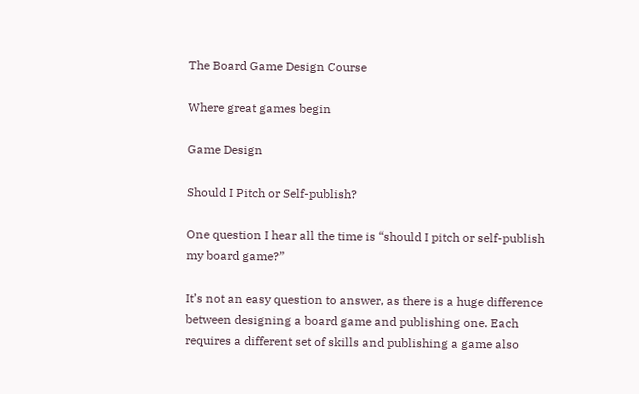The Board Game Design Course

Where great games begin

Game Design

Should I Pitch or Self-publish?

One question I hear all the time is “should I pitch or self-publish my board game?”

It’s not an easy question to answer, as there is a huge difference between designing a board game and publishing one. Each requires a different set of skills and publishing a game also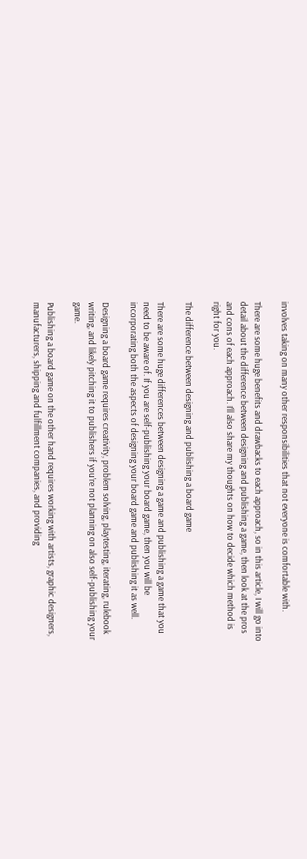involves taking on many other responsibilities that not everyone is comfortable with.

There are some huge benefits and drawbacks to each approach, so in this article, I will go into detail about the difference between designing and publishing a game, then look at the pros and cons of each approach. I’ll also share my thoughts on how to decide which method is right for you.

The difference between designing and publishing a board game

There are some huge differences between designing a game and publishing a game that you need to be aware of. If you are self-publishing your board game, then you will be incorporating both the aspects of designing your board game and publishing it as well.

Designing a board game requires creativity, problem solving, playtesting, iterating, rulebook writing, and likely pitching it to publishers if you’re not planning on also self-publishing your game.

Publishing a board game on the other hand requires working with artists, graphic designers, manufacturers, shipping and fulfillment companies, and providing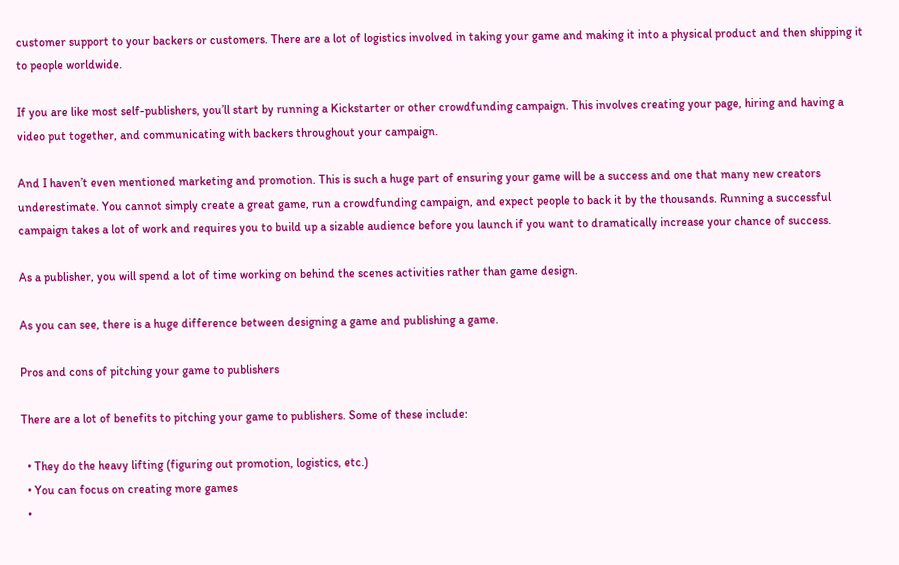customer support to your backers or customers. There are a lot of logistics involved in taking your game and making it into a physical product and then shipping it to people worldwide.

If you are like most self-publishers, you’ll start by running a Kickstarter or other crowdfunding campaign. This involves creating your page, hiring and having a video put together, and communicating with backers throughout your campaign.

And I haven’t even mentioned marketing and promotion. This is such a huge part of ensuring your game will be a success and one that many new creators underestimate. You cannot simply create a great game, run a crowdfunding campaign, and expect people to back it by the thousands. Running a successful campaign takes a lot of work and requires you to build up a sizable audience before you launch if you want to dramatically increase your chance of success.

As a publisher, you will spend a lot of time working on behind the scenes activities rather than game design.

As you can see, there is a huge difference between designing a game and publishing a game.

Pros and cons of pitching your game to publishers

There are a lot of benefits to pitching your game to publishers. Some of these include:

  • They do the heavy lifting (figuring out promotion, logistics, etc.)
  • You can focus on creating more games
  •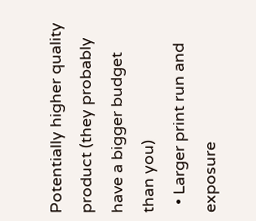Potentially higher quality product (they probably have a bigger budget than you)
  • Larger print run and exposure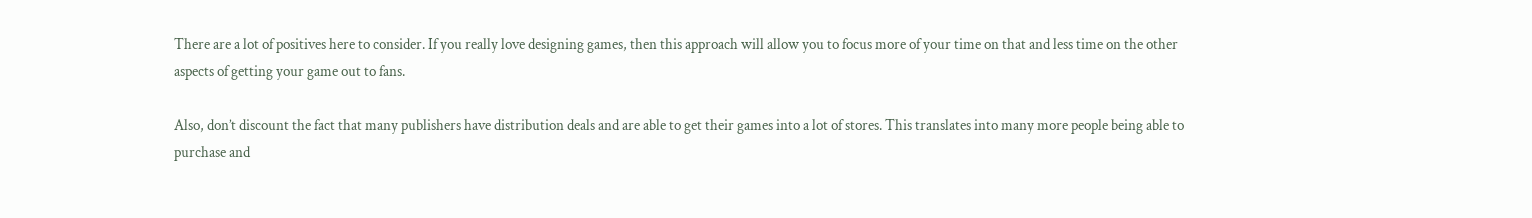There are a lot of positives here to consider. If you really love designing games, then this approach will allow you to focus more of your time on that and less time on the other aspects of getting your game out to fans.

Also, don’t discount the fact that many publishers have distribution deals and are able to get their games into a lot of stores. This translates into many more people being able to purchase and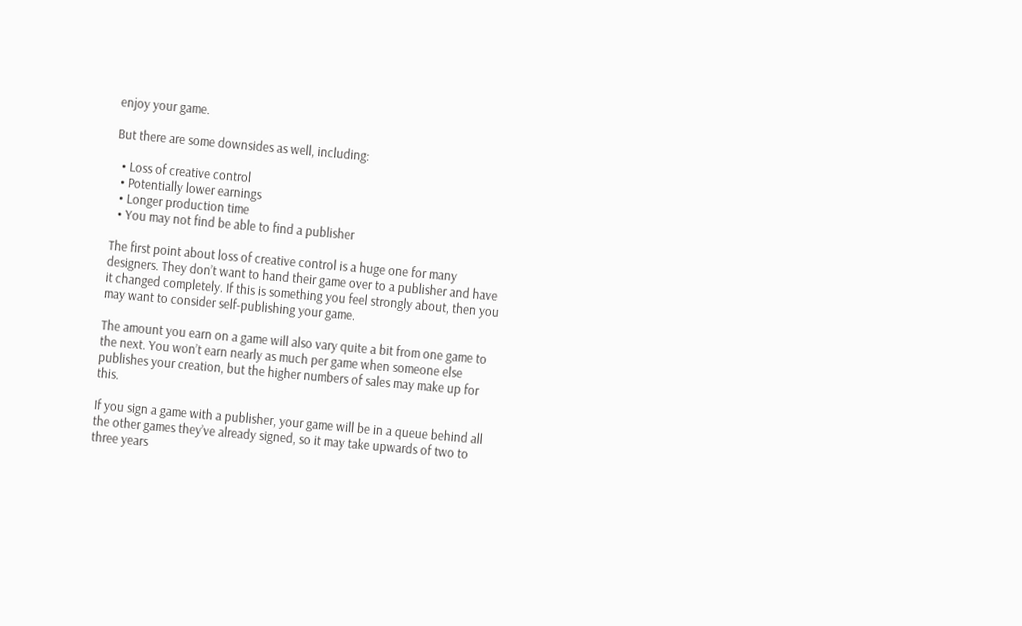enjoy your game.

But there are some downsides as well, including:

  • Loss of creative control
  • Potentially lower earnings
  • Longer production time
  • You may not find be able to find a publisher

The first point about loss of creative control is a huge one for many designers. They don’t want to hand their game over to a publisher and have it changed completely. If this is something you feel strongly about, then you may want to consider self-publishing your game.

The amount you earn on a game will also vary quite a bit from one game to the next. You won’t earn nearly as much per game when someone else publishes your creation, but the higher numbers of sales may make up for this.

If you sign a game with a publisher, your game will be in a queue behind all the other games they’ve already signed, so it may take upwards of two to three years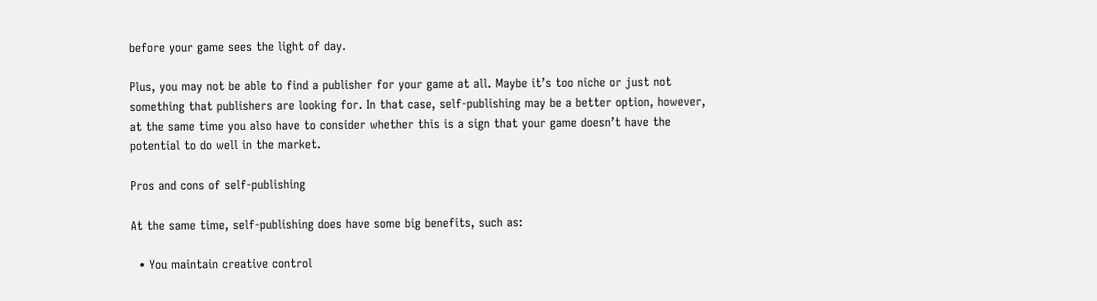before your game sees the light of day.

Plus, you may not be able to find a publisher for your game at all. Maybe it’s too niche or just not something that publishers are looking for. In that case, self-publishing may be a better option, however, at the same time you also have to consider whether this is a sign that your game doesn’t have the potential to do well in the market.

Pros and cons of self-publishing

At the same time, self-publishing does have some big benefits, such as:

  • You maintain creative control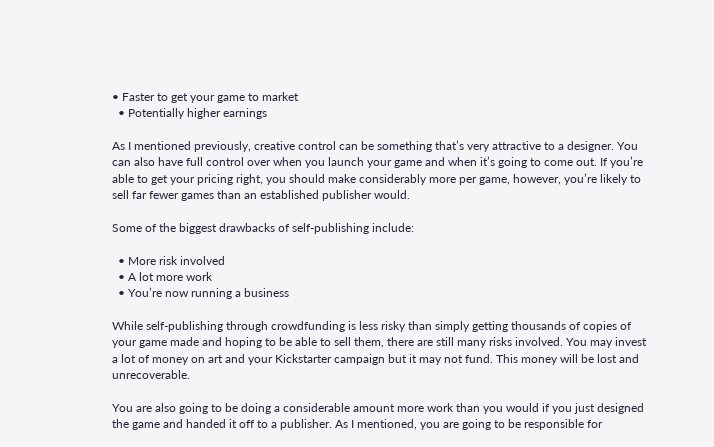• Faster to get your game to market
  • Potentially higher earnings

As I mentioned previously, creative control can be something that’s very attractive to a designer. You can also have full control over when you launch your game and when it’s going to come out. If you’re able to get your pricing right, you should make considerably more per game, however, you’re likely to sell far fewer games than an established publisher would.

Some of the biggest drawbacks of self-publishing include:

  • More risk involved
  • A lot more work
  • You’re now running a business

While self-publishing through crowdfunding is less risky than simply getting thousands of copies of your game made and hoping to be able to sell them, there are still many risks involved. You may invest a lot of money on art and your Kickstarter campaign but it may not fund. This money will be lost and unrecoverable.

You are also going to be doing a considerable amount more work than you would if you just designed the game and handed it off to a publisher. As I mentioned, you are going to be responsible for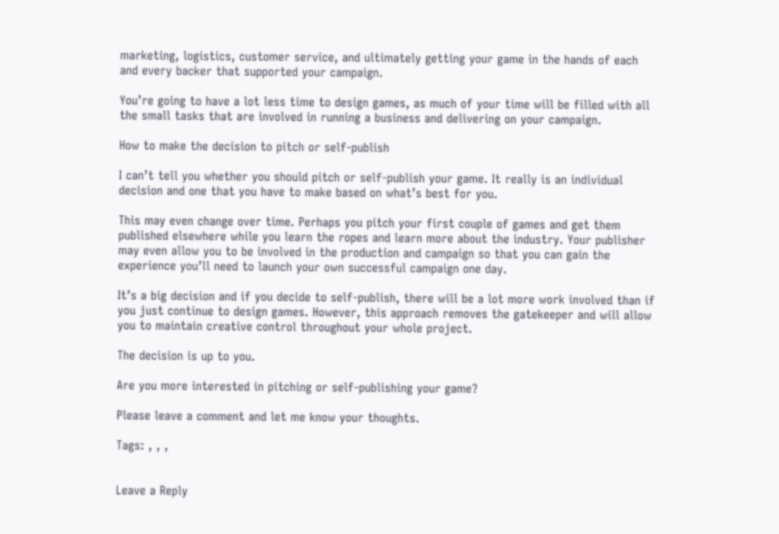marketing, logistics, customer service, and ultimately getting your game in the hands of each and every backer that supported your campaign.

You’re going to have a lot less time to design games, as much of your time will be filled with all the small tasks that are involved in running a business and delivering on your campaign.

How to make the decision to pitch or self-publish

I can’t tell you whether you should pitch or self-publish your game. It really is an individual decision and one that you have to make based on what’s best for you.

This may even change over time. Perhaps you pitch your first couple of games and get them published elsewhere while you learn the ropes and learn more about the industry. Your publisher may even allow you to be involved in the production and campaign so that you can gain the experience you’ll need to launch your own successful campaign one day.

It’s a big decision and if you decide to self-publish, there will be a lot more work involved than if you just continue to design games. However, this approach removes the gatekeeper and will allow you to maintain creative control throughout your whole project.

The decision is up to you.

Are you more interested in pitching or self-publishing your game?

Please leave a comment and let me know your thoughts.

Tags: , , ,


Leave a Reply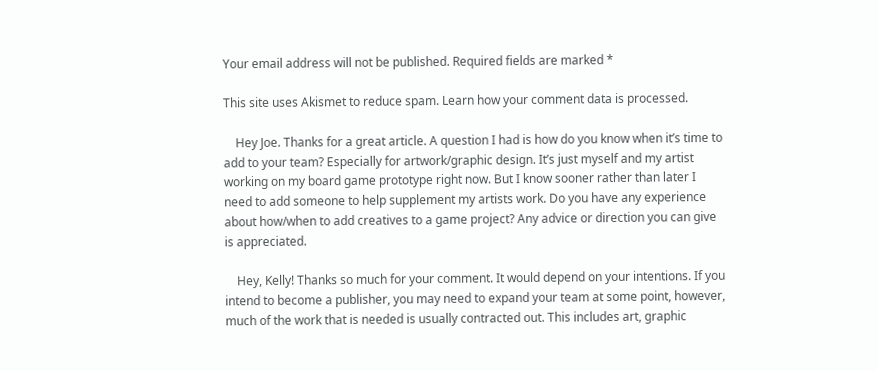Your email address will not be published. Required fields are marked *

This site uses Akismet to reduce spam. Learn how your comment data is processed.

    Hey Joe. Thanks for a great article. A question I had is how do you know when it’s time to add to your team? Especially for artwork/graphic design. It’s just myself and my artist working on my board game prototype right now. But I know sooner rather than later I need to add someone to help supplement my artists work. Do you have any experience about how/when to add creatives to a game project? Any advice or direction you can give is appreciated.

    Hey, Kelly! Thanks so much for your comment. It would depend on your intentions. If you intend to become a publisher, you may need to expand your team at some point, however, much of the work that is needed is usually contracted out. This includes art, graphic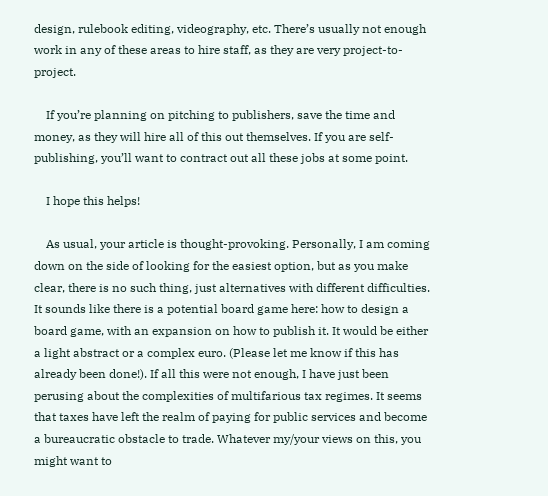design, rulebook editing, videography, etc. There’s usually not enough work in any of these areas to hire staff, as they are very project-to-project.

    If you’re planning on pitching to publishers, save the time and money, as they will hire all of this out themselves. If you are self-publishing, you’ll want to contract out all these jobs at some point.

    I hope this helps!

    As usual, your article is thought-provoking. Personally, I am coming down on the side of looking for the easiest option, but as you make clear, there is no such thing, just alternatives with different difficulties. It sounds like there is a potential board game here: how to design a board game, with an expansion on how to publish it. It would be either a light abstract or a complex euro. (Please let me know if this has already been done!). If all this were not enough, I have just been perusing about the complexities of multifarious tax regimes. It seems that taxes have left the realm of paying for public services and become a bureaucratic obstacle to trade. Whatever my/your views on this, you might want to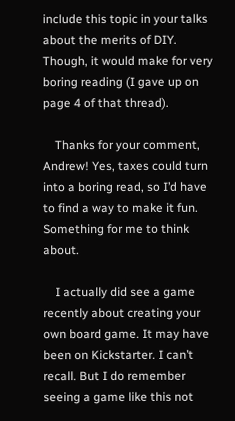include this topic in your talks about the merits of DIY. Though, it would make for very boring reading (I gave up on page 4 of that thread).

    Thanks for your comment, Andrew! Yes, taxes could turn into a boring read, so I’d have to find a way to make it fun. Something for me to think about.

    I actually did see a game recently about creating your own board game. It may have been on Kickstarter. I can’t recall. But I do remember seeing a game like this not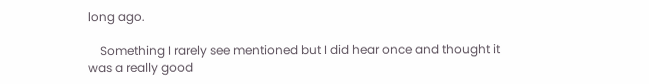long ago.

    Something I rarely see mentioned but I did hear once and thought it was a really good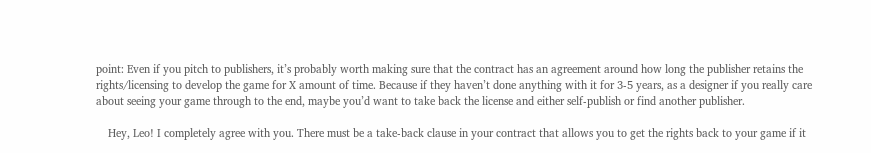point: Even if you pitch to publishers, it’s probably worth making sure that the contract has an agreement around how long the publisher retains the rights/licensing to develop the game for X amount of time. Because if they haven’t done anything with it for 3-5 years, as a designer if you really care about seeing your game through to the end, maybe you’d want to take back the license and either self-publish or find another publisher.

    Hey, Leo! I completely agree with you. There must be a take-back clause in your contract that allows you to get the rights back to your game if it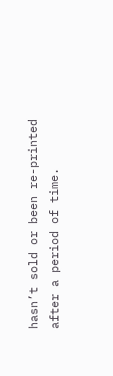hasn’t sold or been re-printed after a period of time.